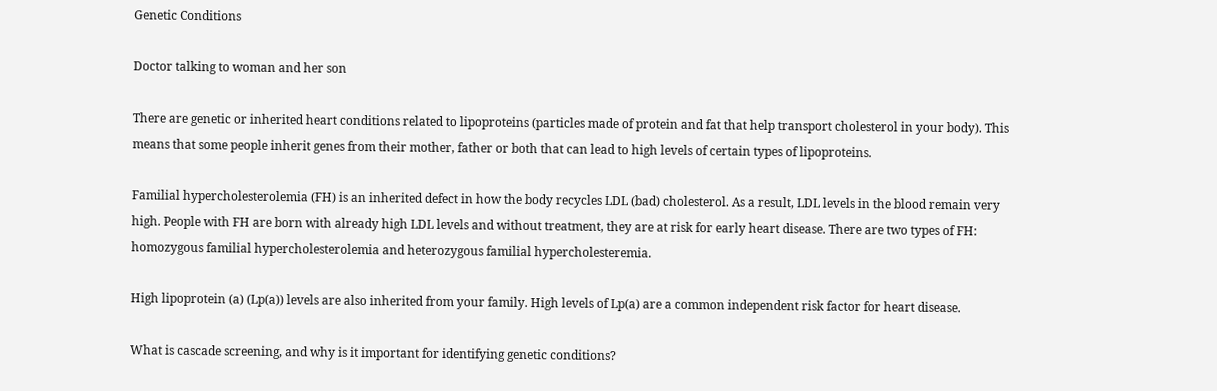Genetic Conditions

Doctor talking to woman and her son

There are genetic or inherited heart conditions related to lipoproteins (particles made of protein and fat that help transport cholesterol in your body). This means that some people inherit genes from their mother, father or both that can lead to high levels of certain types of lipoproteins.

Familial hypercholesterolemia (FH) is an inherited defect in how the body recycles LDL (bad) cholesterol. As a result, LDL levels in the blood remain very high. People with FH are born with already high LDL levels and without treatment, they are at risk for early heart disease. There are two types of FH: homozygous familial hypercholesterolemia and heterozygous familial hypercholesteremia.

High lipoprotein (a) (Lp(a)) levels are also inherited from your family. High levels of Lp(a) are a common independent risk factor for heart disease.

What is cascade screening, and why is it important for identifying genetic conditions?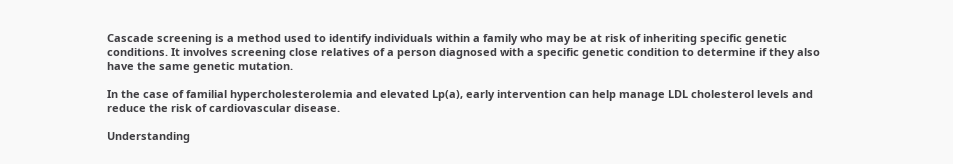Cascade screening is a method used to identify individuals within a family who may be at risk of inheriting specific genetic conditions. It involves screening close relatives of a person diagnosed with a specific genetic condition to determine if they also have the same genetic mutation.

In the case of familial hypercholesterolemia and elevated Lp(a), early intervention can help manage LDL cholesterol levels and reduce the risk of cardiovascular disease.

Understanding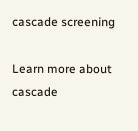cascade screening

Learn more about cascade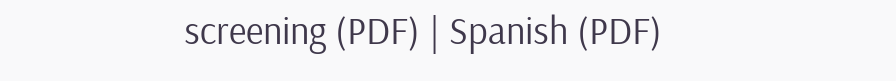screening (PDF) | Spanish (PDF)